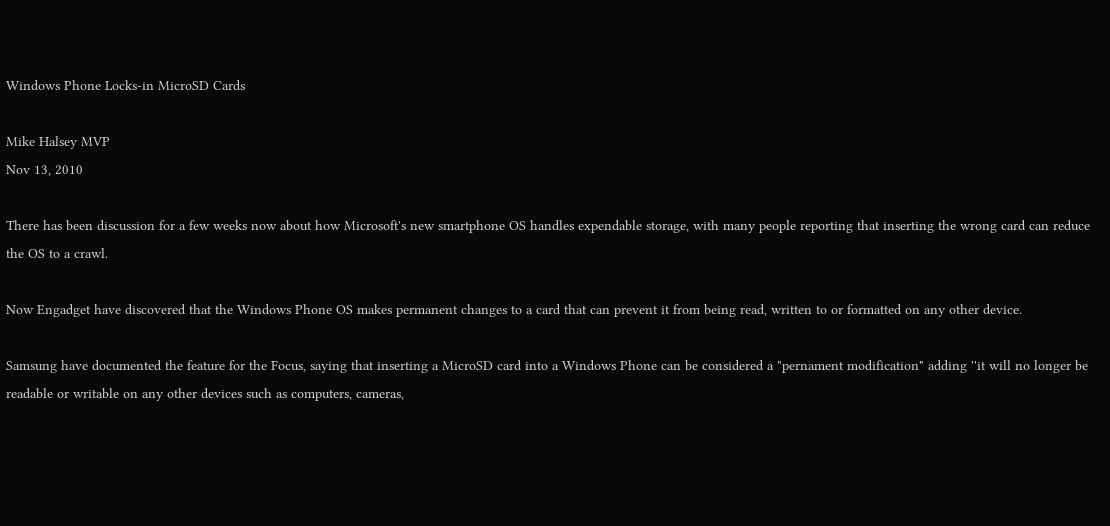Windows Phone Locks-in MicroSD Cards

Mike Halsey MVP
Nov 13, 2010

There has been discussion for a few weeks now about how Microsoft's new smartphone OS handles expendable storage, with many people reporting that inserting the wrong card can reduce the OS to a crawl.

Now Engadget have discovered that the Windows Phone OS makes permanent changes to a card that can prevent it from being read, written to or formatted on any other device.

Samsung have documented the feature for the Focus, saying that inserting a MicroSD card into a Windows Phone can be considered a "pernament modification" adding ''it will no longer be readable or writable on any other devices such as computers, cameras,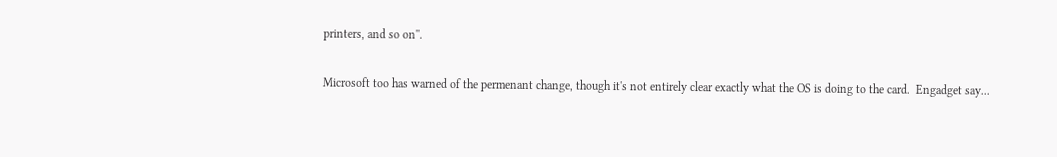printers, and so on''.

Microsoft too has warned of the permenant change, though it's not entirely clear exactly what the OS is doing to the card.  Engadget say...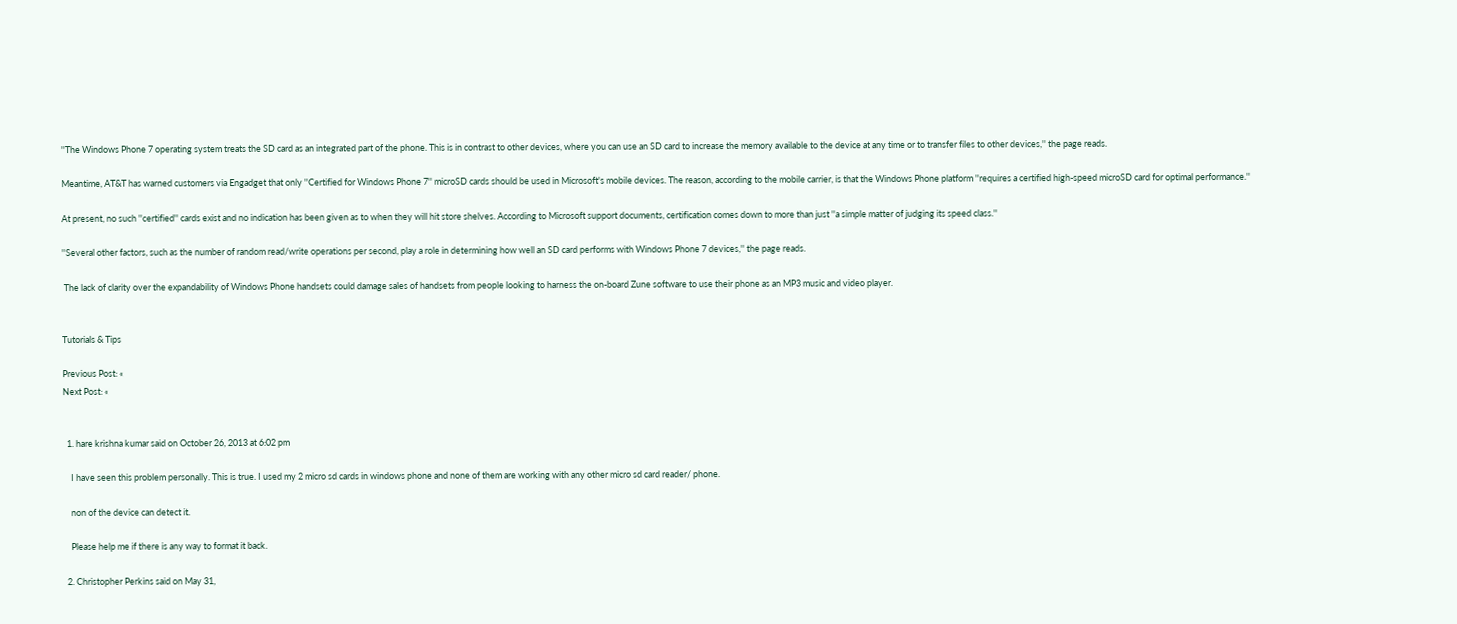''The Windows Phone 7 operating system treats the SD card as an integrated part of the phone. This is in contrast to other devices, where you can use an SD card to increase the memory available to the device at any time or to transfer files to other devices,'' the page reads.

Meantime, AT&T has warned customers via Engadget that only ''Certified for Windows Phone 7'' microSD cards should be used in Microsoft's mobile devices. The reason, according to the mobile carrier, is that the Windows Phone platform ''requires a certified high-speed microSD card for optimal performance.''

At present, no such ''certified'' cards exist and no indication has been given as to when they will hit store shelves. According to Microsoft support documents, certification comes down to more than just ''a simple matter of judging its speed class.''

''Several other factors, such as the number of random read/write operations per second, play a role in determining how well an SD card performs with Windows Phone 7 devices,'' the page reads.

 The lack of clarity over the expandability of Windows Phone handsets could damage sales of handsets from people looking to harness the on-board Zune software to use their phone as an MP3 music and video player.


Tutorials & Tips

Previous Post: «
Next Post: «


  1. hare krishna kumar said on October 26, 2013 at 6:02 pm

    I have seen this problem personally. This is true. I used my 2 micro sd cards in windows phone and none of them are working with any other micro sd card reader/ phone.

    non of the device can detect it.

    Please help me if there is any way to format it back.

  2. Christopher Perkins said on May 31,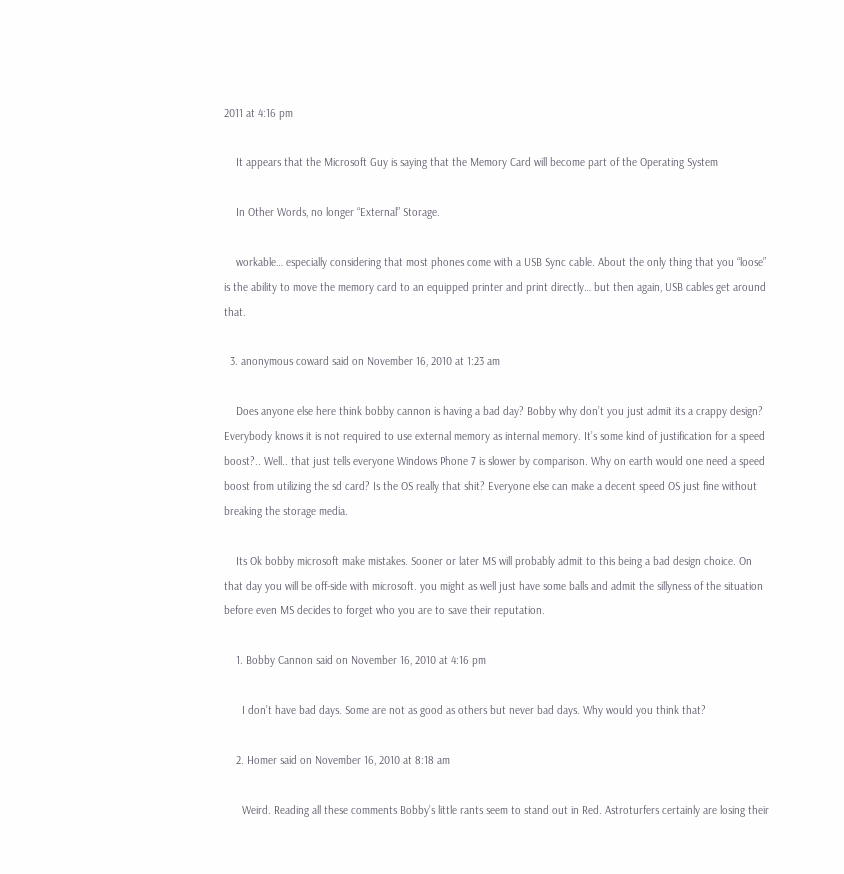2011 at 4:16 pm

    It appears that the Microsoft Guy is saying that the Memory Card will become part of the Operating System

    In Other Words, no longer “External” Storage.

    workable… especially considering that most phones come with a USB Sync cable. About the only thing that you “loose” is the ability to move the memory card to an equipped printer and print directly… but then again, USB cables get around that.

  3. anonymous coward said on November 16, 2010 at 1:23 am

    Does anyone else here think bobby cannon is having a bad day? Bobby why don’t you just admit its a crappy design? Everybody knows it is not required to use external memory as internal memory. It’s some kind of justification for a speed boost?.. Well.. that just tells everyone Windows Phone 7 is slower by comparison. Why on earth would one need a speed boost from utilizing the sd card? Is the OS really that shit? Everyone else can make a decent speed OS just fine without breaking the storage media.

    Its Ok bobby microsoft make mistakes. Sooner or later MS will probably admit to this being a bad design choice. On that day you will be off-side with microsoft. you might as well just have some balls and admit the sillyness of the situation before even MS decides to forget who you are to save their reputation.

    1. Bobby Cannon said on November 16, 2010 at 4:16 pm

      I don’t have bad days. Some are not as good as others but never bad days. Why would you think that?

    2. Homer said on November 16, 2010 at 8:18 am

      Weird. Reading all these comments Bobby’s little rants seem to stand out in Red. Astroturfers certainly are losing their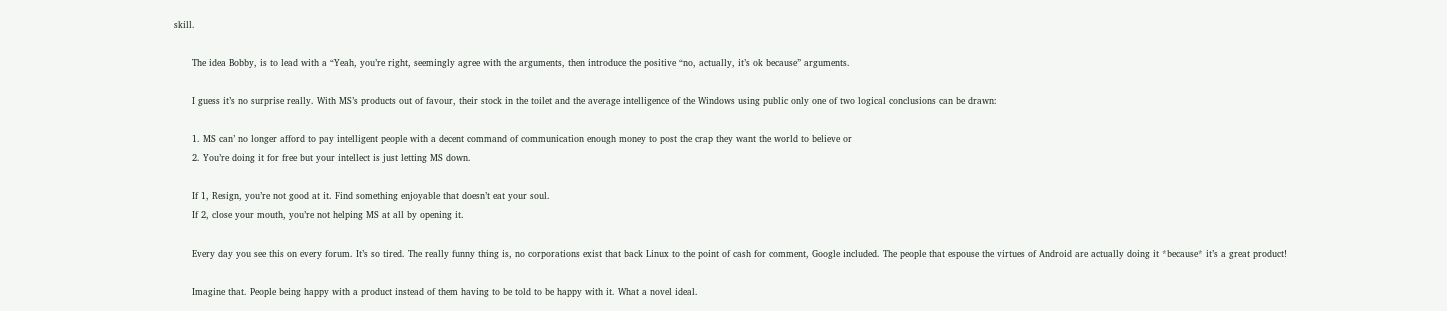skill.

      The idea Bobby, is to lead with a “Yeah, you’re right, seemingly agree with the arguments, then introduce the positive “no, actually, it’s ok because” arguments.

      I guess it’s no surprise really. With MS’s products out of favour, their stock in the toilet and the average intelligence of the Windows using public only one of two logical conclusions can be drawn:

      1. MS can’ no longer afford to pay intelligent people with a decent command of communication enough money to post the crap they want the world to believe or
      2. You’re doing it for free but your intellect is just letting MS down.

      If 1, Resign, you’re not good at it. Find something enjoyable that doesn’t eat your soul.
      If 2, close your mouth, you’re not helping MS at all by opening it.

      Every day you see this on every forum. It’s so tired. The really funny thing is, no corporations exist that back Linux to the point of cash for comment, Google included. The people that espouse the virtues of Android are actually doing it *because* it’s a great product!

      Imagine that. People being happy with a product instead of them having to be told to be happy with it. What a novel ideal.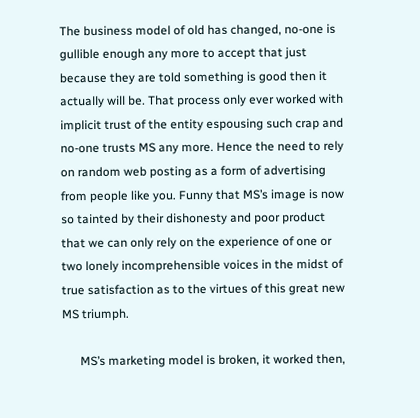The business model of old has changed, no-one is gullible enough any more to accept that just because they are told something is good then it actually will be. That process only ever worked with implicit trust of the entity espousing such crap and no-one trusts MS any more. Hence the need to rely on random web posting as a form of advertising from people like you. Funny that MS’s image is now so tainted by their dishonesty and poor product that we can only rely on the experience of one or two lonely incomprehensible voices in the midst of true satisfaction as to the virtues of this great new MS triumph.

      MS’s marketing model is broken, it worked then,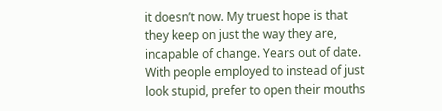it doesn’t now. My truest hope is that they keep on just the way they are, incapable of change. Years out of date. With people employed to instead of just look stupid, prefer to open their mouths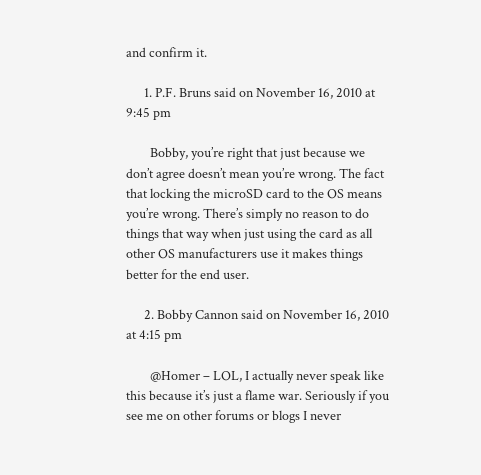and confirm it.

      1. P.F. Bruns said on November 16, 2010 at 9:45 pm

        Bobby, you’re right that just because we don’t agree doesn’t mean you’re wrong. The fact that locking the microSD card to the OS means you’re wrong. There’s simply no reason to do things that way when just using the card as all other OS manufacturers use it makes things better for the end user.

      2. Bobby Cannon said on November 16, 2010 at 4:15 pm

        @Homer – LOL, I actually never speak like this because it’s just a flame war. Seriously if you see me on other forums or blogs I never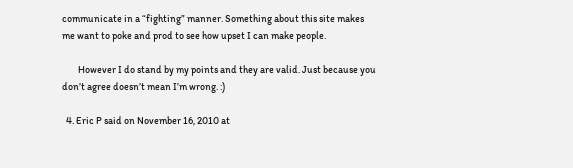communicate in a “fighting” manner. Something about this site makes me want to poke and prod to see how upset I can make people.

        However I do stand by my points and they are valid. Just because you don’t agree doesn’t mean I’m wrong. :)

  4. Eric P said on November 16, 2010 at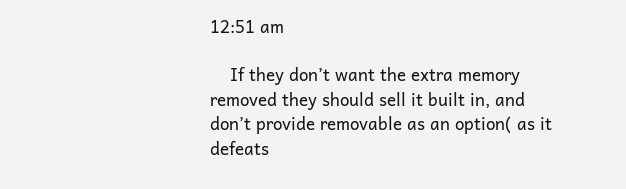12:51 am

    If they don’t want the extra memory removed they should sell it built in, and don’t provide removable as an option( as it defeats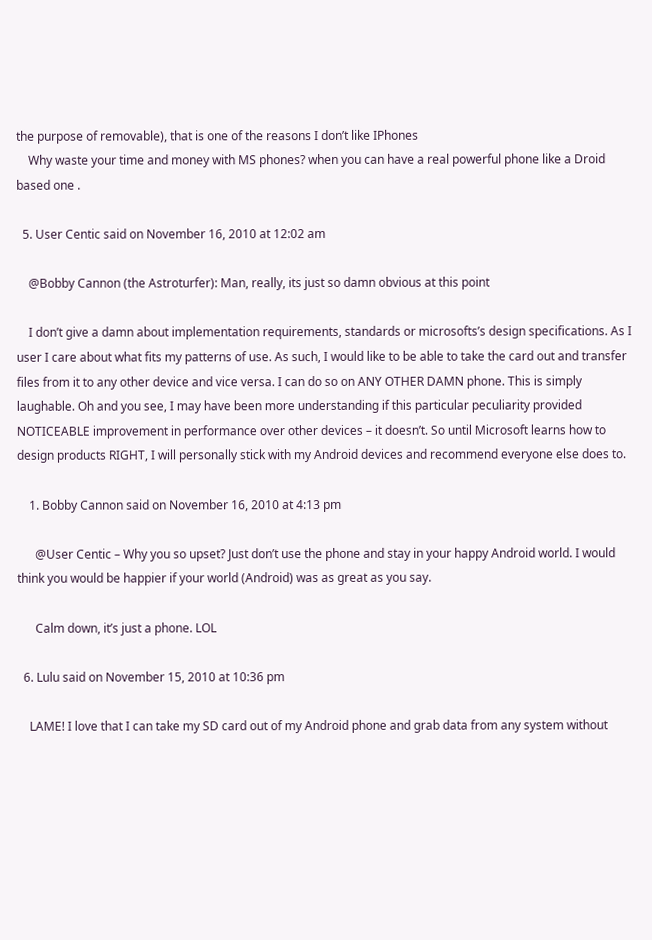the purpose of removable), that is one of the reasons I don’t like IPhones
    Why waste your time and money with MS phones? when you can have a real powerful phone like a Droid based one .

  5. User Centic said on November 16, 2010 at 12:02 am

    @Bobby Cannon (the Astroturfer): Man, really, its just so damn obvious at this point

    I don’t give a damn about implementation requirements, standards or microsofts’s design specifications. As I user I care about what fits my patterns of use. As such, I would like to be able to take the card out and transfer files from it to any other device and vice versa. I can do so on ANY OTHER DAMN phone. This is simply laughable. Oh and you see, I may have been more understanding if this particular peculiarity provided NOTICEABLE improvement in performance over other devices – it doesn’t. So until Microsoft learns how to design products RIGHT, I will personally stick with my Android devices and recommend everyone else does to.

    1. Bobby Cannon said on November 16, 2010 at 4:13 pm

      @User Centic – Why you so upset? Just don’t use the phone and stay in your happy Android world. I would think you would be happier if your world (Android) was as great as you say.

      Calm down, it’s just a phone. LOL

  6. Lulu said on November 15, 2010 at 10:36 pm

    LAME! I love that I can take my SD card out of my Android phone and grab data from any system without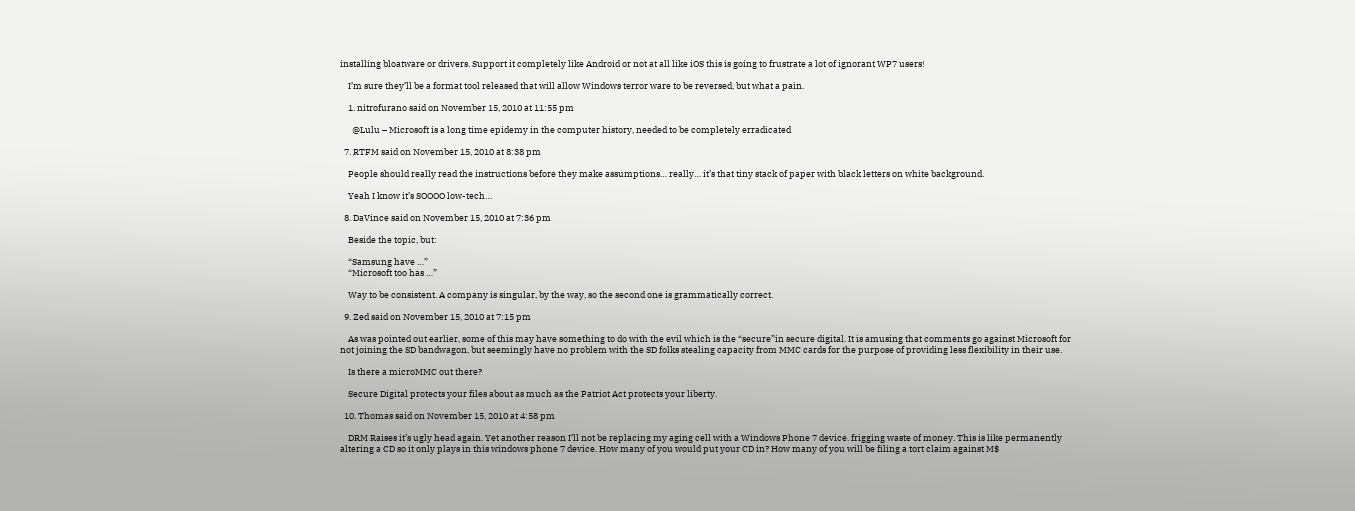installing bloatware or drivers. Support it completely like Android or not at all like iOS this is going to frustrate a lot of ignorant WP7 users!

    I’m sure they’ll be a format tool released that will allow Windows terror ware to be reversed, but what a pain.

    1. nitrofurano said on November 15, 2010 at 11:55 pm

      @Lulu – Microsoft is a long time epidemy in the computer history, needed to be completely erradicated

  7. RTFM said on November 15, 2010 at 8:38 pm

    People should really read the instructions before they make assumptions… really… it’s that tiny stack of paper with black letters on white background.

    Yeah I know it’s SOOOO low-tech…

  8. DaVince said on November 15, 2010 at 7:36 pm

    Beside the topic, but:

    “Samsung have …”
    “Microsoft too has …”

    Way to be consistent. A company is singular, by the way, so the second one is grammatically correct.

  9. Zed said on November 15, 2010 at 7:15 pm

    As was pointed out earlier, some of this may have something to do with the evil which is the “secure”in secure digital. It is amusing that comments go against Microsoft for not joining the SD bandwagon, but seemingly have no problem with the SD folks stealing capacity from MMC cards for the purpose of providing less flexibility in their use.

    Is there a microMMC out there?

    Secure Digital protects your files about as much as the Patriot Act protects your liberty.

  10. Thomas said on November 15, 2010 at 4:58 pm

    DRM Raises it’s ugly head again. Yet another reason I’ll not be replacing my aging cell with a Windows Phone 7 device. frigging waste of money. This is like permanently altering a CD so it only plays in this windows phone 7 device. How many of you would put your CD in? How many of you will be filing a tort claim against M$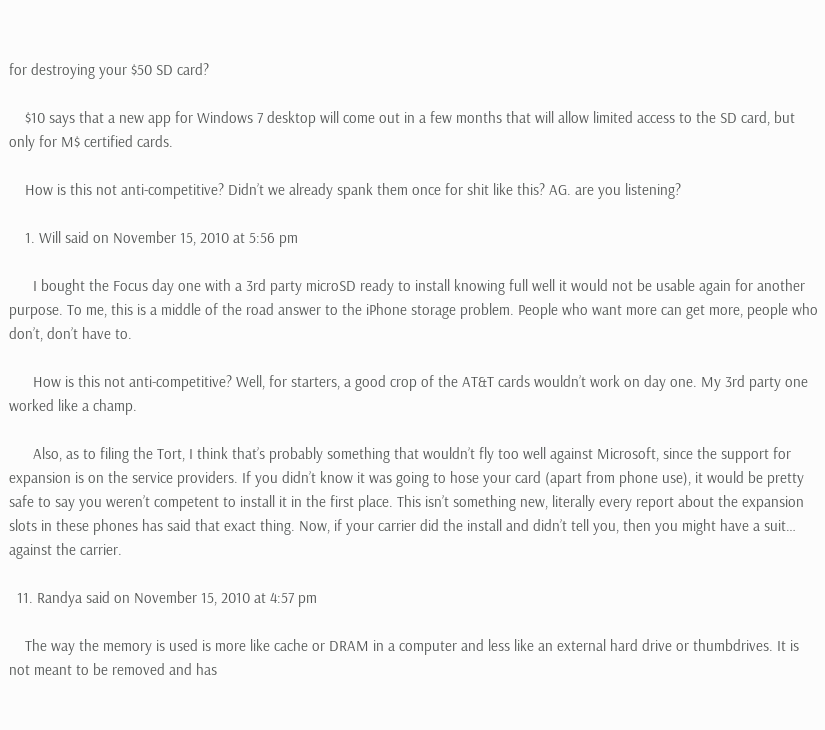for destroying your $50 SD card?

    $10 says that a new app for Windows 7 desktop will come out in a few months that will allow limited access to the SD card, but only for M$ certified cards.

    How is this not anti-competitive? Didn’t we already spank them once for shit like this? AG. are you listening?

    1. Will said on November 15, 2010 at 5:56 pm

      I bought the Focus day one with a 3rd party microSD ready to install knowing full well it would not be usable again for another purpose. To me, this is a middle of the road answer to the iPhone storage problem. People who want more can get more, people who don’t, don’t have to.

      How is this not anti-competitive? Well, for starters, a good crop of the AT&T cards wouldn’t work on day one. My 3rd party one worked like a champ.

      Also, as to filing the Tort, I think that’s probably something that wouldn’t fly too well against Microsoft, since the support for expansion is on the service providers. If you didn’t know it was going to hose your card (apart from phone use), it would be pretty safe to say you weren’t competent to install it in the first place. This isn’t something new, literally every report about the expansion slots in these phones has said that exact thing. Now, if your carrier did the install and didn’t tell you, then you might have a suit… against the carrier.

  11. Randya said on November 15, 2010 at 4:57 pm

    The way the memory is used is more like cache or DRAM in a computer and less like an external hard drive or thumbdrives. It is not meant to be removed and has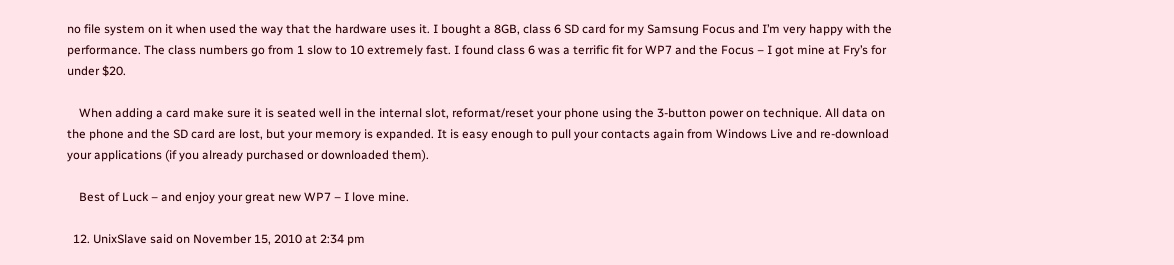no file system on it when used the way that the hardware uses it. I bought a 8GB, class 6 SD card for my Samsung Focus and I’m very happy with the performance. The class numbers go from 1 slow to 10 extremely fast. I found class 6 was a terrific fit for WP7 and the Focus – I got mine at Fry’s for under $20.

    When adding a card make sure it is seated well in the internal slot, reformat/reset your phone using the 3-button power on technique. All data on the phone and the SD card are lost, but your memory is expanded. It is easy enough to pull your contacts again from Windows Live and re-download your applications (if you already purchased or downloaded them).

    Best of Luck – and enjoy your great new WP7 – I love mine.

  12. UnixSlave said on November 15, 2010 at 2:34 pm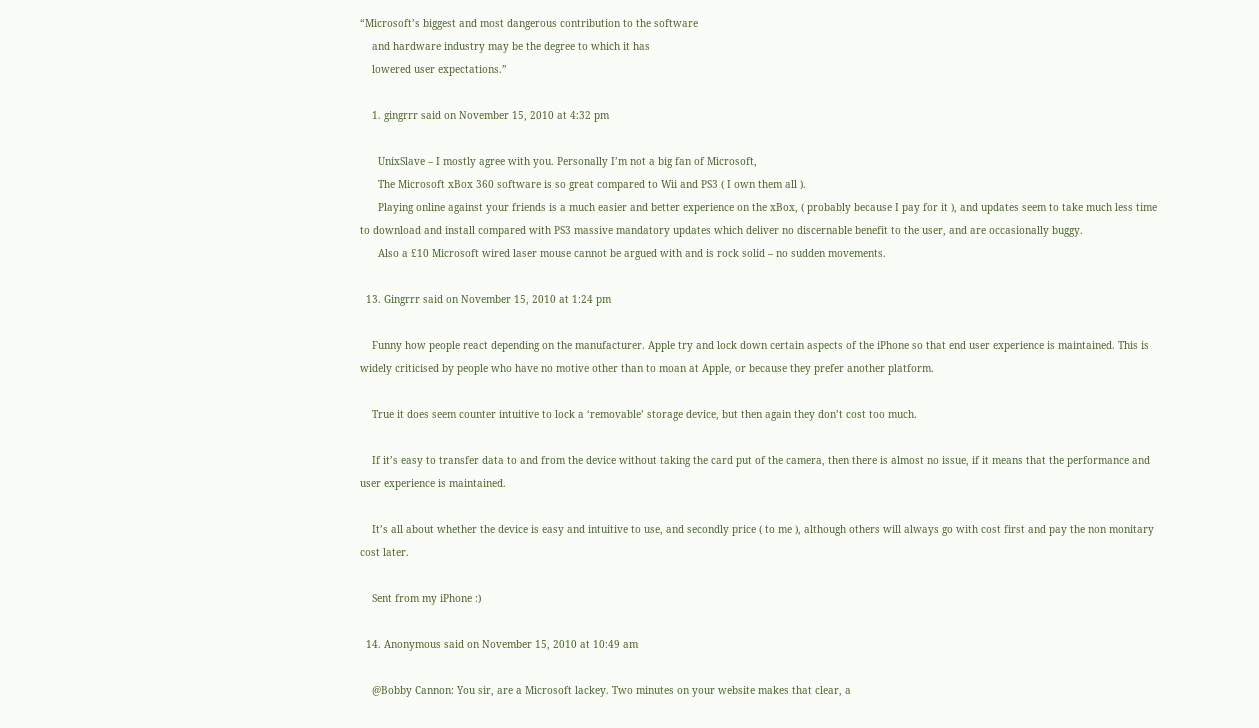“Microsoft’s biggest and most dangerous contribution to the software
    and hardware industry may be the degree to which it has
    lowered user expectations.”

    1. gingrrr said on November 15, 2010 at 4:32 pm

      UnixSlave – I mostly agree with you. Personally I’m not a big fan of Microsoft,
      The Microsoft xBox 360 software is so great compared to Wii and PS3 ( I own them all ).
      Playing online against your friends is a much easier and better experience on the xBox, ( probably because I pay for it ), and updates seem to take much less time to download and install compared with PS3 massive mandatory updates which deliver no discernable benefit to the user, and are occasionally buggy.
      Also a £10 Microsoft wired laser mouse cannot be argued with and is rock solid – no sudden movements.

  13. Gingrrr said on November 15, 2010 at 1:24 pm

    Funny how people react depending on the manufacturer. Apple try and lock down certain aspects of the iPhone so that end user experience is maintained. This is widely criticised by people who have no motive other than to moan at Apple, or because they prefer another platform.

    True it does seem counter intuitive to lock a ‘removable’ storage device, but then again they don’t cost too much.

    If it’s easy to transfer data to and from the device without taking the card put of the camera, then there is almost no issue, if it means that the performance and user experience is maintained.

    It’s all about whether the device is easy and intuitive to use, and secondly price ( to me ), although others will always go with cost first and pay the non monitary cost later.

    Sent from my iPhone :)

  14. Anonymous said on November 15, 2010 at 10:49 am

    @Bobby Cannon: You sir, are a Microsoft lackey. Two minutes on your website makes that clear, a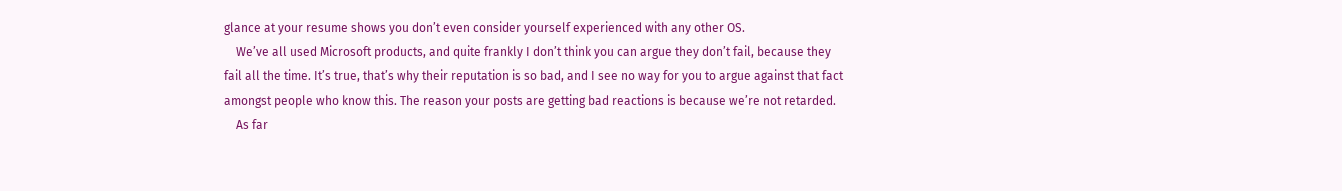glance at your resume shows you don’t even consider yourself experienced with any other OS.
    We’ve all used Microsoft products, and quite frankly I don’t think you can argue they don’t fail, because they fail all the time. It’s true, that’s why their reputation is so bad, and I see no way for you to argue against that fact amongst people who know this. The reason your posts are getting bad reactions is because we’re not retarded.
    As far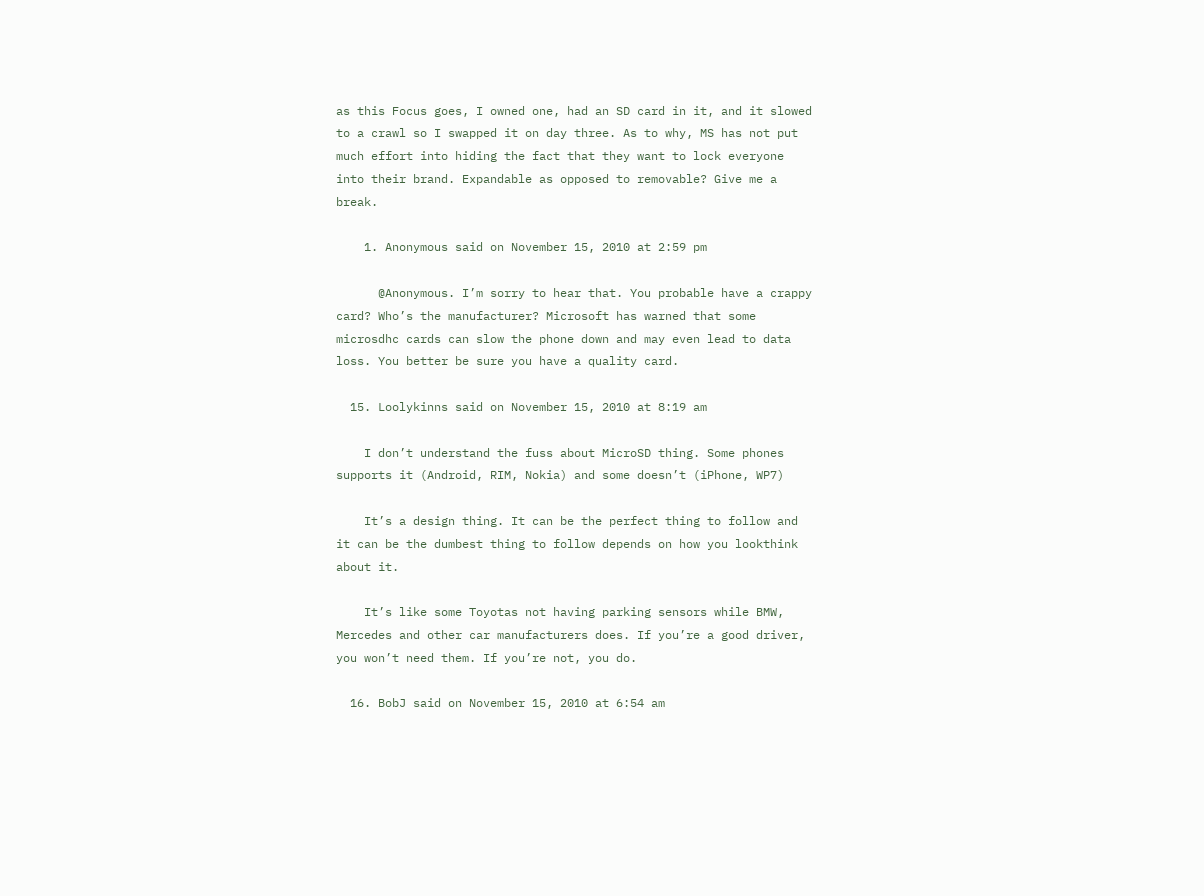as this Focus goes, I owned one, had an SD card in it, and it slowed to a crawl so I swapped it on day three. As to why, MS has not put much effort into hiding the fact that they want to lock everyone into their brand. Expandable as opposed to removable? Give me a break.

    1. Anonymous said on November 15, 2010 at 2:59 pm

      @Anonymous. I’m sorry to hear that. You probable have a crappy card? Who’s the manufacturer? Microsoft has warned that some microsdhc cards can slow the phone down and may even lead to data loss. You better be sure you have a quality card.

  15. Loolykinns said on November 15, 2010 at 8:19 am

    I don’t understand the fuss about MicroSD thing. Some phones supports it (Android, RIM, Nokia) and some doesn’t (iPhone, WP7)

    It’s a design thing. It can be the perfect thing to follow and it can be the dumbest thing to follow depends on how you lookthink about it.

    It’s like some Toyotas not having parking sensors while BMW, Mercedes and other car manufacturers does. If you’re a good driver, you won’t need them. If you’re not, you do.

  16. BobJ said on November 15, 2010 at 6:54 am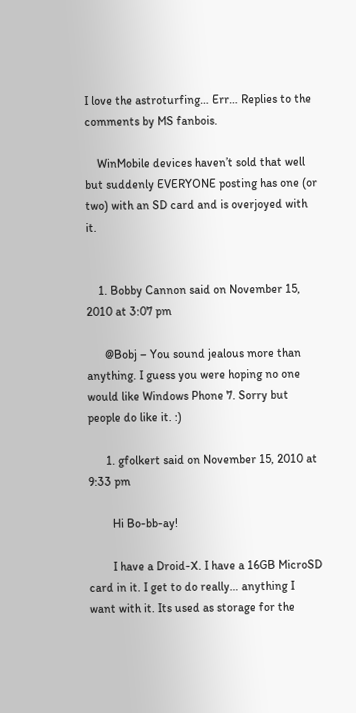I love the astroturfing… Err… Replies to the comments by MS fanbois.

    WinMobile devices haven’t sold that well but suddenly EVERYONE posting has one (or two) with an SD card and is overjoyed with it.


    1. Bobby Cannon said on November 15, 2010 at 3:07 pm

      @Bobj – You sound jealous more than anything. I guess you were hoping no one would like Windows Phone 7. Sorry but people do like it. :)

      1. gfolkert said on November 15, 2010 at 9:33 pm

        Hi Bo-bb-ay!

        I have a Droid-X. I have a 16GB MicroSD card in it. I get to do really… anything I want with it. Its used as storage for the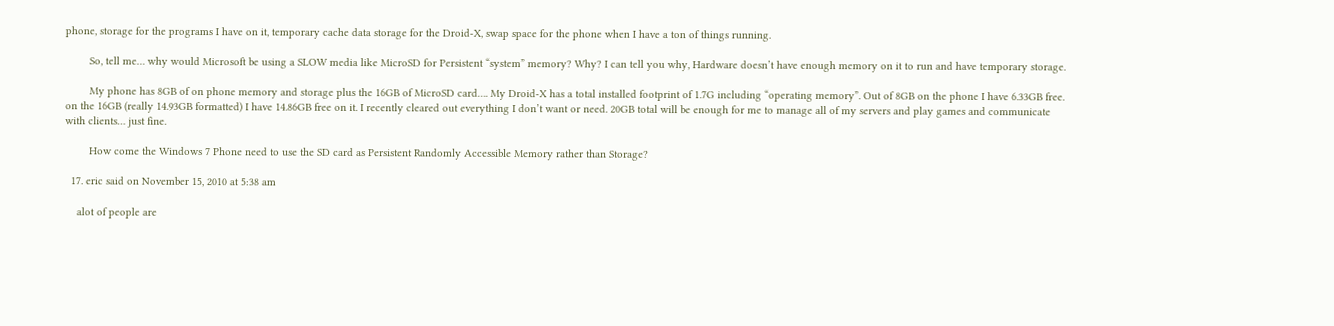phone, storage for the programs I have on it, temporary cache data storage for the Droid-X, swap space for the phone when I have a ton of things running.

        So, tell me… why would Microsoft be using a SLOW media like MicroSD for Persistent “system” memory? Why? I can tell you why, Hardware doesn’t have enough memory on it to run and have temporary storage.

        My phone has 8GB of on phone memory and storage plus the 16GB of MicroSD card…. My Droid-X has a total installed footprint of 1.7G including “operating memory”. Out of 8GB on the phone I have 6.33GB free. on the 16GB (really 14.93GB formatted) I have 14.86GB free on it. I recently cleared out everything I don’t want or need. 20GB total will be enough for me to manage all of my servers and play games and communicate with clients… just fine.

        How come the Windows 7 Phone need to use the SD card as Persistent Randomly Accessible Memory rather than Storage?

  17. eric said on November 15, 2010 at 5:38 am

    alot of people are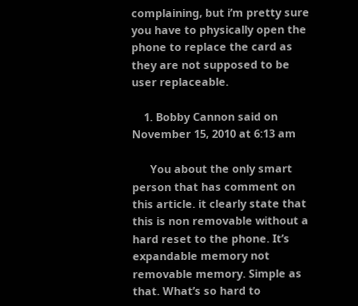complaining, but i’m pretty sure you have to physically open the phone to replace the card as they are not supposed to be user replaceable.

    1. Bobby Cannon said on November 15, 2010 at 6:13 am

      You about the only smart person that has comment on this article. it clearly state that this is non removable without a hard reset to the phone. It’s expandable memory not removable memory. Simple as that. What’s so hard to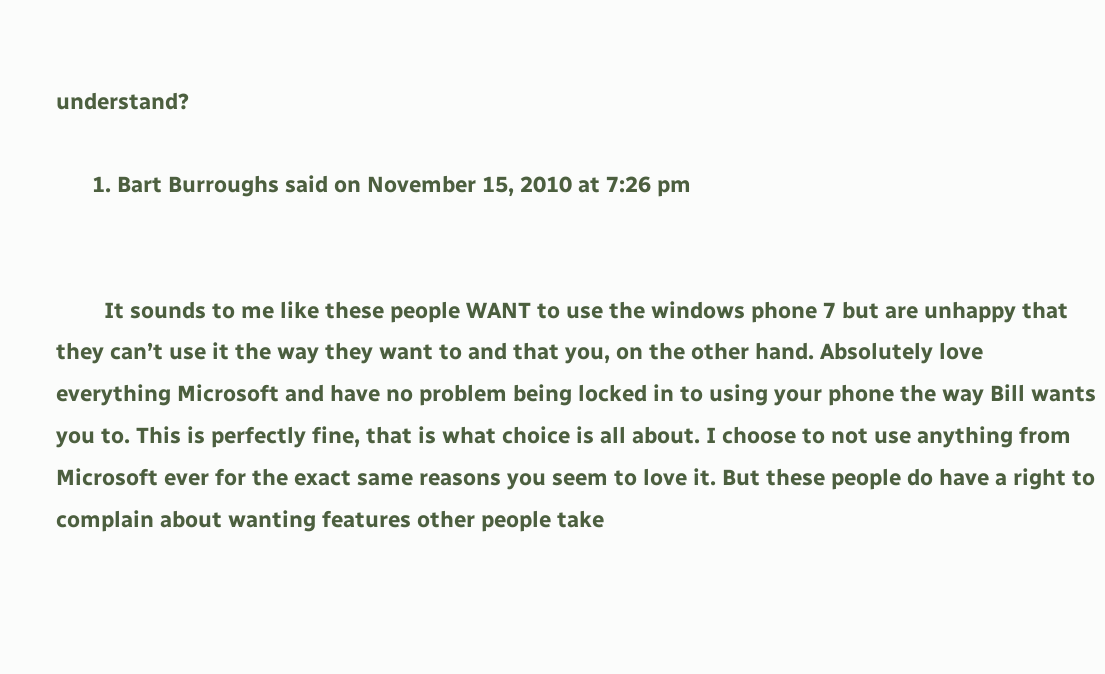understand?

      1. Bart Burroughs said on November 15, 2010 at 7:26 pm


        It sounds to me like these people WANT to use the windows phone 7 but are unhappy that they can’t use it the way they want to and that you, on the other hand. Absolutely love everything Microsoft and have no problem being locked in to using your phone the way Bill wants you to. This is perfectly fine, that is what choice is all about. I choose to not use anything from Microsoft ever for the exact same reasons you seem to love it. But these people do have a right to complain about wanting features other people take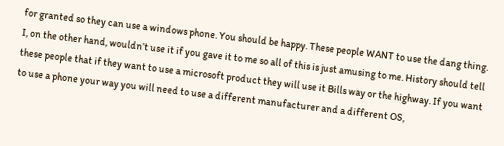for granted so they can use a windows phone. You should be happy. These people WANT to use the dang thing. I, on the other hand, wouldn’t use it if you gave it to me so all of this is just amusing to me. History should tell these people that if they want to use a microsoft product they will use it Bills way or the highway. If you want to use a phone your way you will need to use a different manufacturer and a different OS,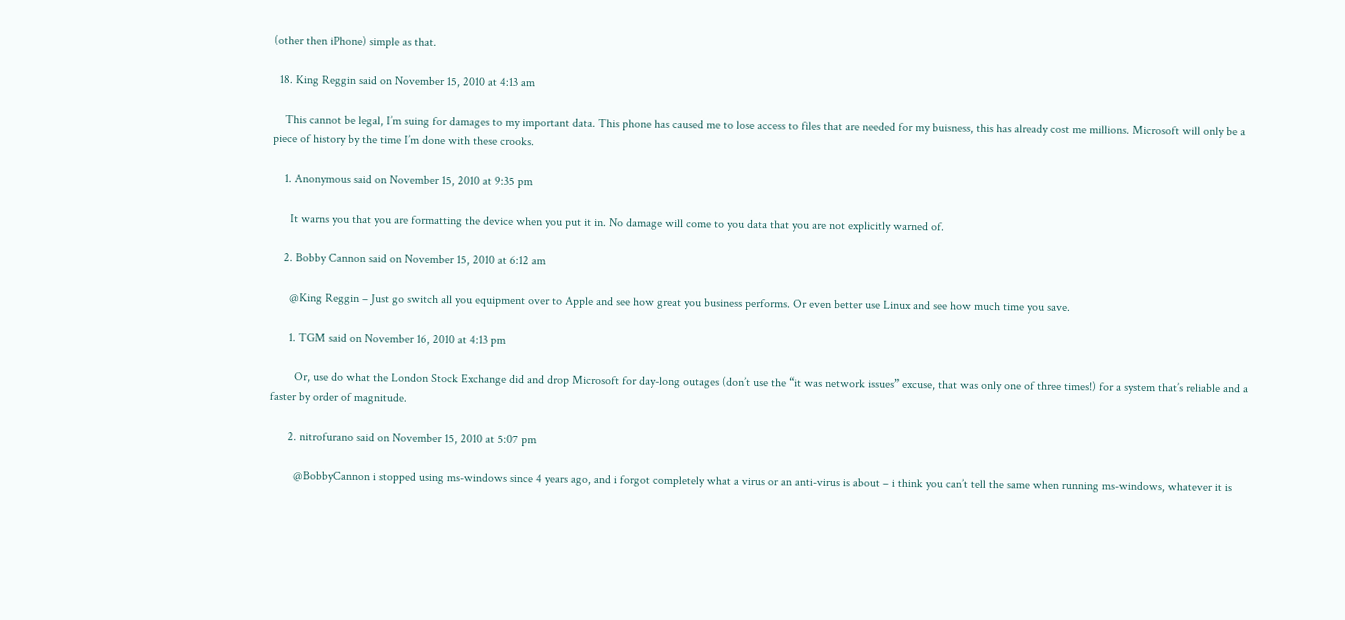(other then iPhone) simple as that.

  18. King Reggin said on November 15, 2010 at 4:13 am

    This cannot be legal, I’m suing for damages to my important data. This phone has caused me to lose access to files that are needed for my buisness, this has already cost me millions. Microsoft will only be a piece of history by the time I’m done with these crooks.

    1. Anonymous said on November 15, 2010 at 9:35 pm

      It warns you that you are formatting the device when you put it in. No damage will come to you data that you are not explicitly warned of.

    2. Bobby Cannon said on November 15, 2010 at 6:12 am

      @King Reggin – Just go switch all you equipment over to Apple and see how great you business performs. Or even better use Linux and see how much time you save.

      1. TGM said on November 16, 2010 at 4:13 pm

        Or, use do what the London Stock Exchange did and drop Microsoft for day-long outages (don’t use the “it was network issues” excuse, that was only one of three times!) for a system that’s reliable and a faster by order of magnitude.

      2. nitrofurano said on November 15, 2010 at 5:07 pm

        @BobbyCannon i stopped using ms-windows since 4 years ago, and i forgot completely what a virus or an anti-virus is about – i think you can’t tell the same when running ms-windows, whatever it is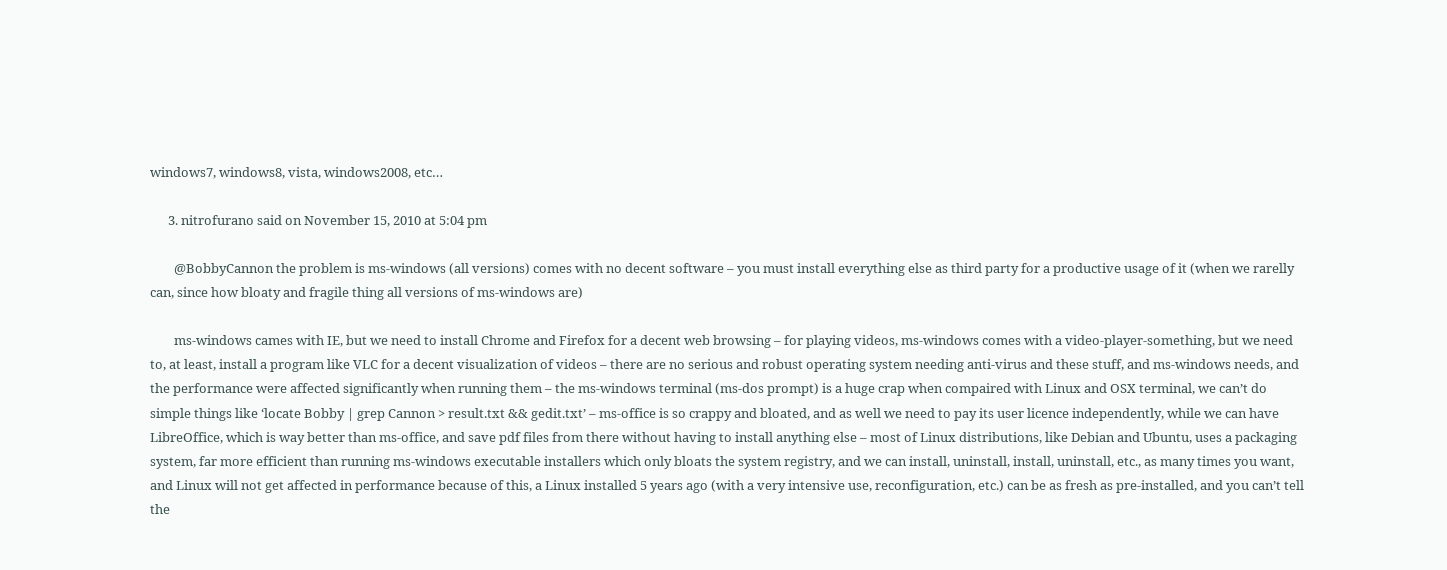windows7, windows8, vista, windows2008, etc…

      3. nitrofurano said on November 15, 2010 at 5:04 pm

        @BobbyCannon the problem is ms-windows (all versions) comes with no decent software – you must install everything else as third party for a productive usage of it (when we rarelly can, since how bloaty and fragile thing all versions of ms-windows are)

        ms-windows cames with IE, but we need to install Chrome and Firefox for a decent web browsing – for playing videos, ms-windows comes with a video-player-something, but we need to, at least, install a program like VLC for a decent visualization of videos – there are no serious and robust operating system needing anti-virus and these stuff, and ms-windows needs, and the performance were affected significantly when running them – the ms-windows terminal (ms-dos prompt) is a huge crap when compaired with Linux and OSX terminal, we can’t do simple things like ‘locate Bobby | grep Cannon > result.txt && gedit.txt’ – ms-office is so crappy and bloated, and as well we need to pay its user licence independently, while we can have LibreOffice, which is way better than ms-office, and save pdf files from there without having to install anything else – most of Linux distributions, like Debian and Ubuntu, uses a packaging system, far more efficient than running ms-windows executable installers which only bloats the system registry, and we can install, uninstall, install, uninstall, etc., as many times you want, and Linux will not get affected in performance because of this, a Linux installed 5 years ago (with a very intensive use, reconfiguration, etc.) can be as fresh as pre-installed, and you can’t tell the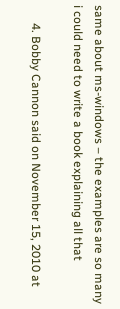same about ms-windows – the examples are so many i could need to write a book explaining all that

      4. Bobby Cannon said on November 15, 2010 at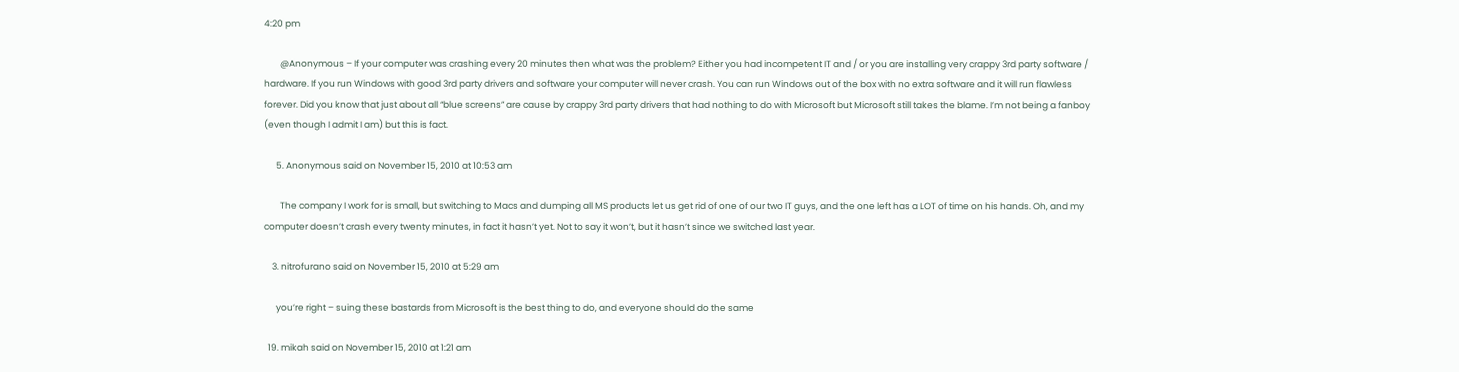4:20 pm

        @Anonymous – If your computer was crashing every 20 minutes then what was the problem? Either you had incompetent IT and / or you are installing very crappy 3rd party software / hardware. If you run Windows with good 3rd party drivers and software your computer will never crash. You can run Windows out of the box with no extra software and it will run flawless forever. Did you know that just about all “blue screens” are cause by crappy 3rd party drivers that had nothing to do with Microsoft but Microsoft still takes the blame. I’m not being a fanboy (even though I admit I am) but this is fact.

      5. Anonymous said on November 15, 2010 at 10:53 am

        The company I work for is small, but switching to Macs and dumping all MS products let us get rid of one of our two IT guys, and the one left has a LOT of time on his hands. Oh, and my computer doesn’t crash every twenty minutes, in fact it hasn’t yet. Not to say it won’t, but it hasn’t since we switched last year.

    3. nitrofurano said on November 15, 2010 at 5:29 am

      you’re right – suing these bastards from Microsoft is the best thing to do, and everyone should do the same

  19. mikah said on November 15, 2010 at 1:21 am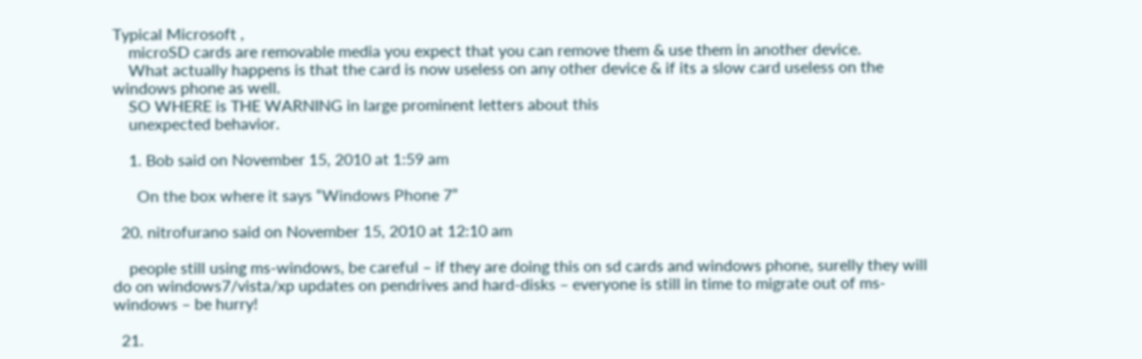Typical Microsoft ,
    microSD cards are removable media you expect that you can remove them & use them in another device.
    What actually happens is that the card is now useless on any other device & if its a slow card useless on the windows phone as well.
    SO WHERE is THE WARNING in large prominent letters about this
    unexpected behavior.

    1. Bob said on November 15, 2010 at 1:59 am

      On the box where it says “Windows Phone 7”

  20. nitrofurano said on November 15, 2010 at 12:10 am

    people still using ms-windows, be careful – if they are doing this on sd cards and windows phone, surelly they will do on windows7/vista/xp updates on pendrives and hard-disks – everyone is still in time to migrate out of ms-windows – be hurry!

  21.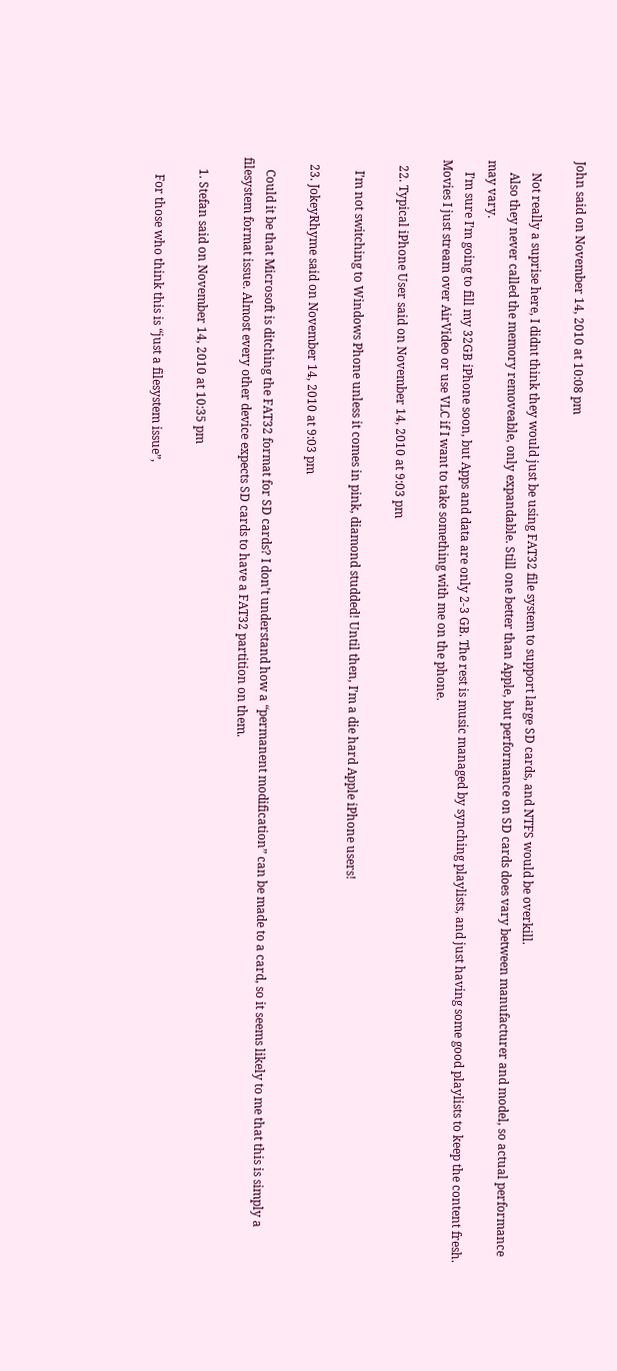John said on November 14, 2010 at 10:08 pm

    Not really a suprise here, I didnt think they would just be using FAT32 file system to support large SD cards, and NTFS would be overkill.
    Also they never called the memory removeable, only expandable. Still one better than Apple, but performance on SD cards does vary between manufacturer and model, so actual performance may vary.
    I’m sure I’m going to fill my 32GB iPhone soon, but Apps and data are only 2-3 GB. The rest is music managed by synching playlists, and just having some good playlists to keep the content fresh. Movies I just stream over AirVideo or use VLC if I want to take something with me on the phone.

  22. Typical iPhone User said on November 14, 2010 at 9:03 pm

    I’m not switching to Windows Phone unless it comes in pink, diamond studded! Until then, I’m a die hard Apple iPhone users!

  23. JokeyRhyme said on November 14, 2010 at 9:03 pm

    Could it be that Microsoft is ditching the FAT32 format for SD cards? I don’t understand how a “permanent modification” can be made to a card, so it seems likely to me that this is simply a filesystem format issue. Almost every other device expects SD cards to have a FAT32 partition on them.

    1. Stefan said on November 14, 2010 at 10:35 pm

      For those who think this is “just a filesystem issue”,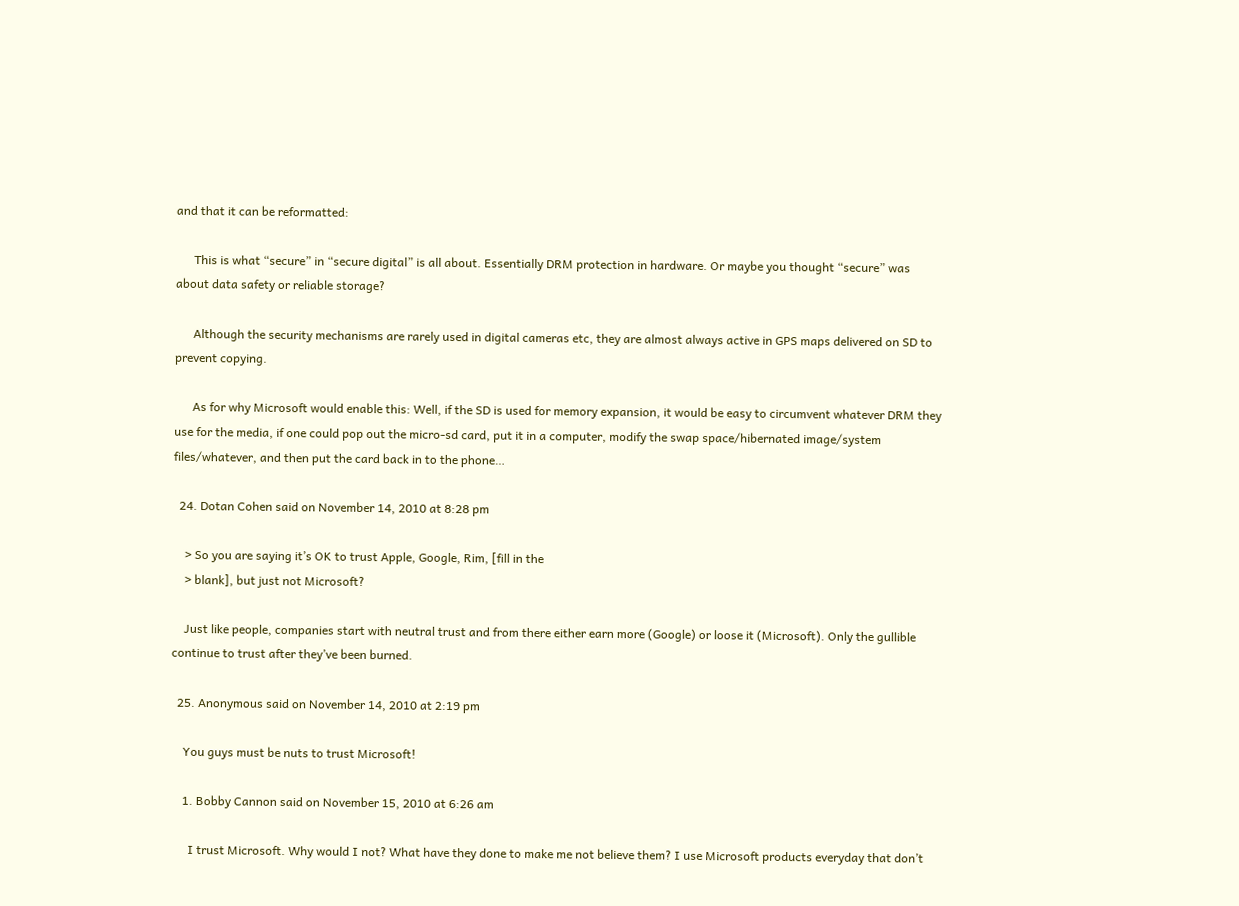and that it can be reformatted:

      This is what “secure” in “secure digital” is all about. Essentially DRM protection in hardware. Or maybe you thought “secure” was about data safety or reliable storage?

      Although the security mechanisms are rarely used in digital cameras etc, they are almost always active in GPS maps delivered on SD to prevent copying.

      As for why Microsoft would enable this: Well, if the SD is used for memory expansion, it would be easy to circumvent whatever DRM they use for the media, if one could pop out the micro-sd card, put it in a computer, modify the swap space/hibernated image/system files/whatever, and then put the card back in to the phone…

  24. Dotan Cohen said on November 14, 2010 at 8:28 pm

    > So you are saying it’s OK to trust Apple, Google, Rim, [fill in the
    > blank], but just not Microsoft?

    Just like people, companies start with neutral trust and from there either earn more (Google) or loose it (Microsoft). Only the gullible continue to trust after they’ve been burned.

  25. Anonymous said on November 14, 2010 at 2:19 pm

    You guys must be nuts to trust Microsoft!

    1. Bobby Cannon said on November 15, 2010 at 6:26 am

      I trust Microsoft. Why would I not? What have they done to make me not believe them? I use Microsoft products everyday that don’t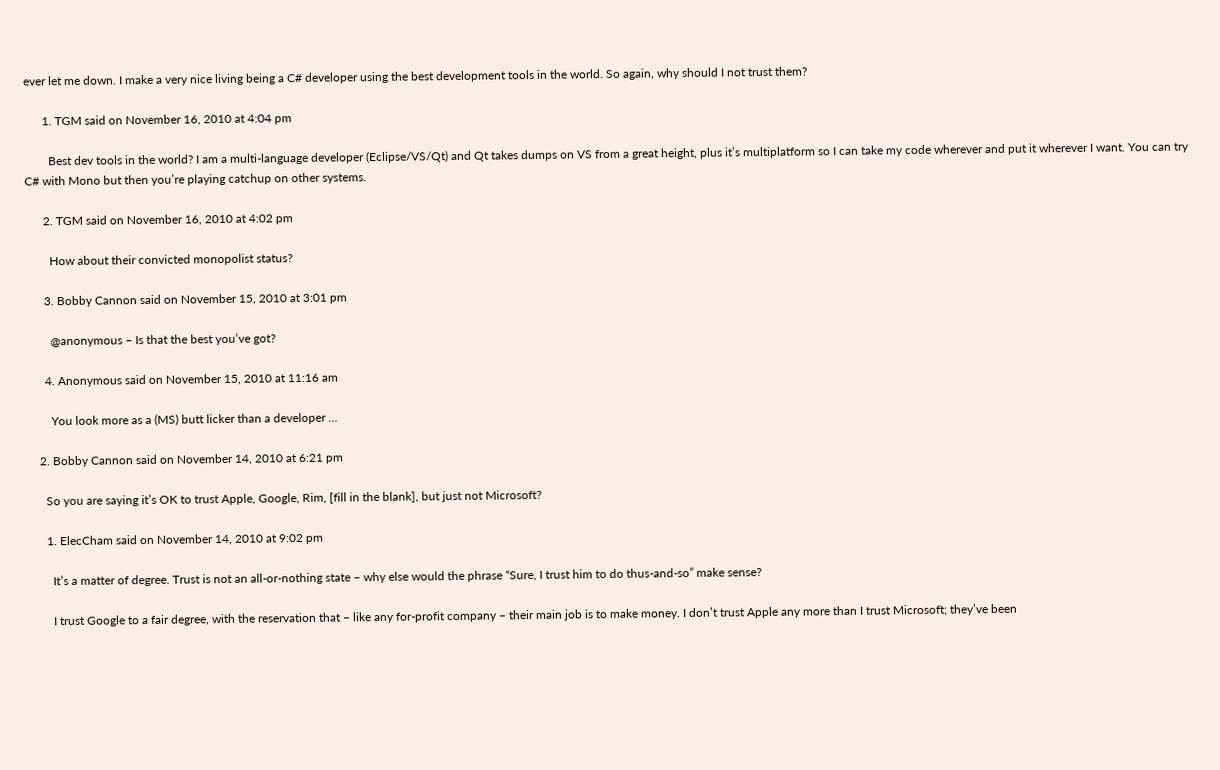ever let me down. I make a very nice living being a C# developer using the best development tools in the world. So again, why should I not trust them?

      1. TGM said on November 16, 2010 at 4:04 pm

        Best dev tools in the world? I am a multi-language developer (Eclipse/VS/Qt) and Qt takes dumps on VS from a great height, plus it’s multiplatform so I can take my code wherever and put it wherever I want. You can try C# with Mono but then you’re playing catchup on other systems.

      2. TGM said on November 16, 2010 at 4:02 pm

        How about their convicted monopolist status?

      3. Bobby Cannon said on November 15, 2010 at 3:01 pm

        @anonymous – Is that the best you’ve got?

      4. Anonymous said on November 15, 2010 at 11:16 am

        You look more as a (MS) butt licker than a developer …

    2. Bobby Cannon said on November 14, 2010 at 6:21 pm

      So you are saying it’s OK to trust Apple, Google, Rim, [fill in the blank], but just not Microsoft?

      1. ElecCham said on November 14, 2010 at 9:02 pm

        It’s a matter of degree. Trust is not an all-or-nothing state – why else would the phrase “Sure, I trust him to do thus-and-so” make sense?

        I trust Google to a fair degree, with the reservation that – like any for-profit company – their main job is to make money. I don’t trust Apple any more than I trust Microsoft; they’ve been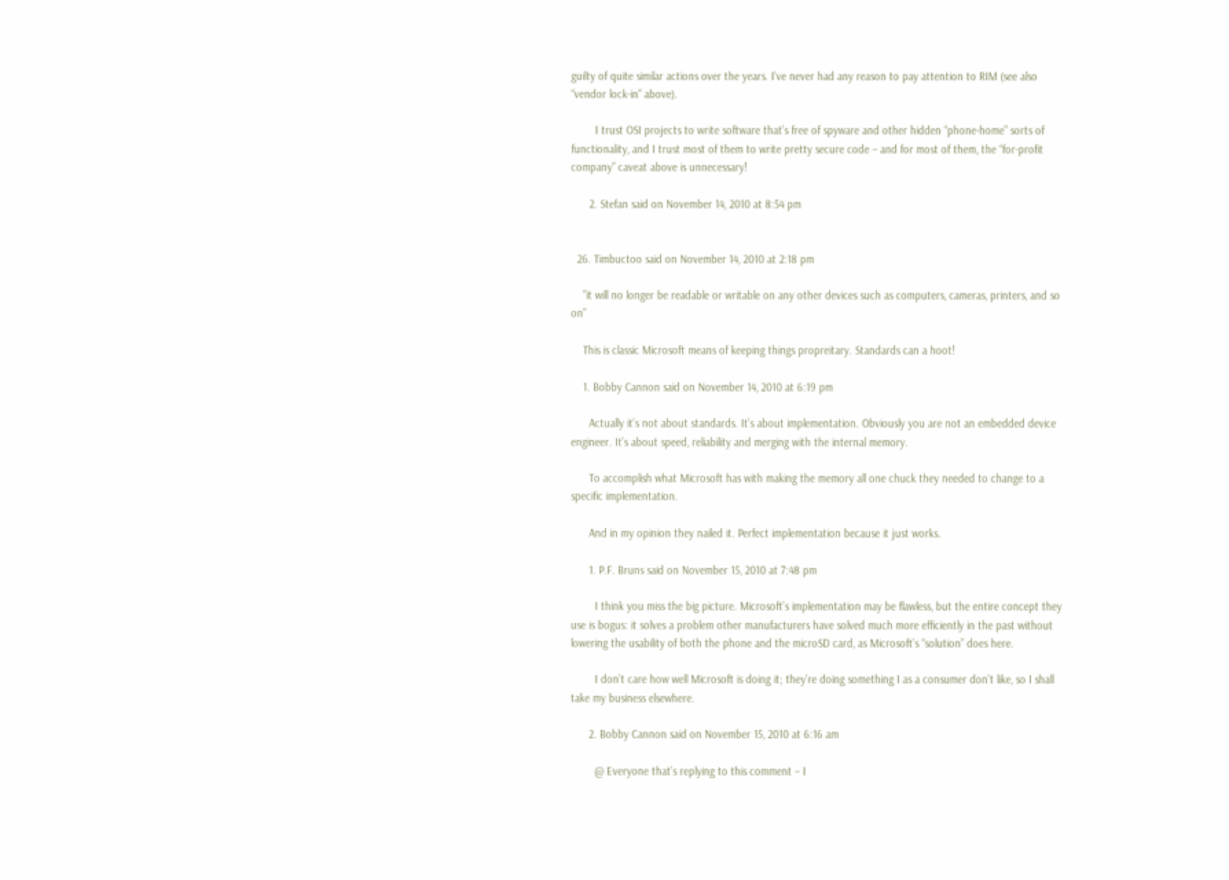guilty of quite similar actions over the years. I’ve never had any reason to pay attention to RIM (see also “vendor lock-in” above).

        I trust OSI projects to write software that’s free of spyware and other hidden “phone-home” sorts of functionality, and I trust most of them to write pretty secure code – and for most of them, the “for-profit company” caveat above is unnecessary!

      2. Stefan said on November 14, 2010 at 8:54 pm


  26. Timbuctoo said on November 14, 2010 at 2:18 pm

    ”it will no longer be readable or writable on any other devices such as computers, cameras, printers, and so on”

    This is classic Microsoft means of keeping things propreitary. Standards can a hoot!

    1. Bobby Cannon said on November 14, 2010 at 6:19 pm

      Actually it’s not about standards. It’s about implementation. Obviously you are not an embedded device engineer. It’s about speed, reliability and merging with the internal memory.

      To accomplish what Microsoft has with making the memory all one chuck they needed to change to a specific implementation.

      And in my opinion they nailed it. Perfect implementation because it just works.

      1. P.F. Bruns said on November 15, 2010 at 7:48 pm

        I think you miss the big picture. Microsoft’s implementation may be flawless, but the entire concept they use is bogus: it solves a problem other manufacturers have solved much more efficiently in the past without lowering the usability of both the phone and the microSD card, as Microsoft’s “solution” does here.

        I don’t care how well Microsoft is doing it; they’re doing something I as a consumer don’t like, so I shall take my business elsewhere.

      2. Bobby Cannon said on November 15, 2010 at 6:16 am

        @ Everyone that’s replying to this comment – I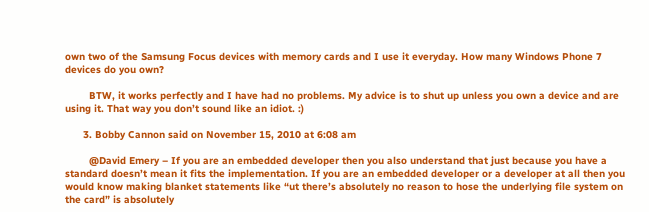own two of the Samsung Focus devices with memory cards and I use it everyday. How many Windows Phone 7 devices do you own?

        BTW, it works perfectly and I have had no problems. My advice is to shut up unless you own a device and are using it. That way you don’t sound like an idiot. :)

      3. Bobby Cannon said on November 15, 2010 at 6:08 am

        @David Emery – If you are an embedded developer then you also understand that just because you have a standard doesn’t mean it fits the implementation. If you are an embedded developer or a developer at all then you would know making blanket statements like “ut there’s absolutely no reason to hose the underlying file system on the card” is absolutely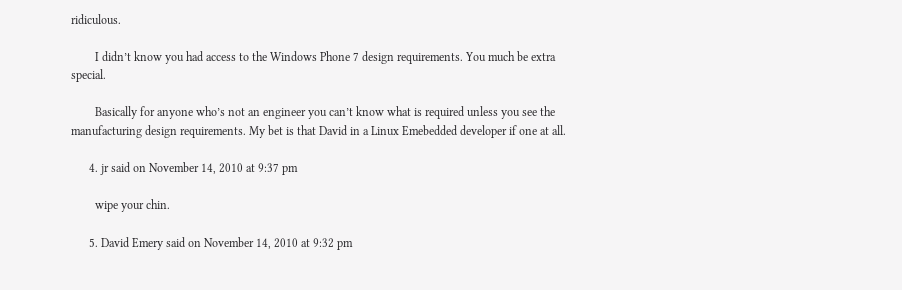ridiculous.

        I didn’t know you had access to the Windows Phone 7 design requirements. You much be extra special.

        Basically for anyone who’s not an engineer you can’t know what is required unless you see the manufacturing design requirements. My bet is that David in a Linux Emebedded developer if one at all.

      4. jr said on November 14, 2010 at 9:37 pm

        wipe your chin.

      5. David Emery said on November 14, 2010 at 9:32 pm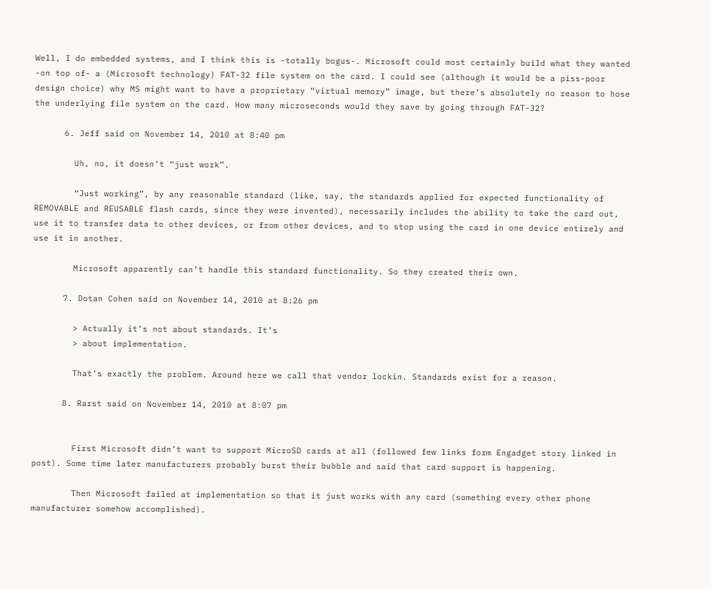Well, I do embedded systems, and I think this is -totally bogus-. Microsoft could most certainly build what they wanted -on top of- a (Microsoft technology) FAT-32 file system on the card. I could see (although it would be a piss-poor design choice) why MS might want to have a proprietary “virtual memory” image, but there’s absolutely no reason to hose the underlying file system on the card. How many microseconds would they save by going through FAT-32?

      6. Jeff said on November 14, 2010 at 8:40 pm

        Uh, no, it doesn’t “just work”.

        “Just working”, by any reasonable standard (like, say, the standards applied for expected functionality of REMOVABLE and REUSABLE flash cards, since they were invented), necessarily includes the ability to take the card out, use it to transfer data to other devices, or from other devices, and to stop using the card in one device entirely and use it in another.

        Microsoft apparently can’t handle this standard functionality. So they created their own.

      7. Dotan Cohen said on November 14, 2010 at 8:26 pm

        > Actually it’s not about standards. It’s
        > about implementation.

        That’s exactly the problem. Around here we call that vendor lockin. Standards exist for a reason.

      8. Rarst said on November 14, 2010 at 8:07 pm


        First Microsoft didn’t want to support MicroSD cards at all (followed few links form Engadget story linked in post). Some time later manufacturers probably burst their bubble and said that card support is happening.

        Then Microsoft failed at implementation so that it just works with any card (something every other phone manufacturer somehow accomplished).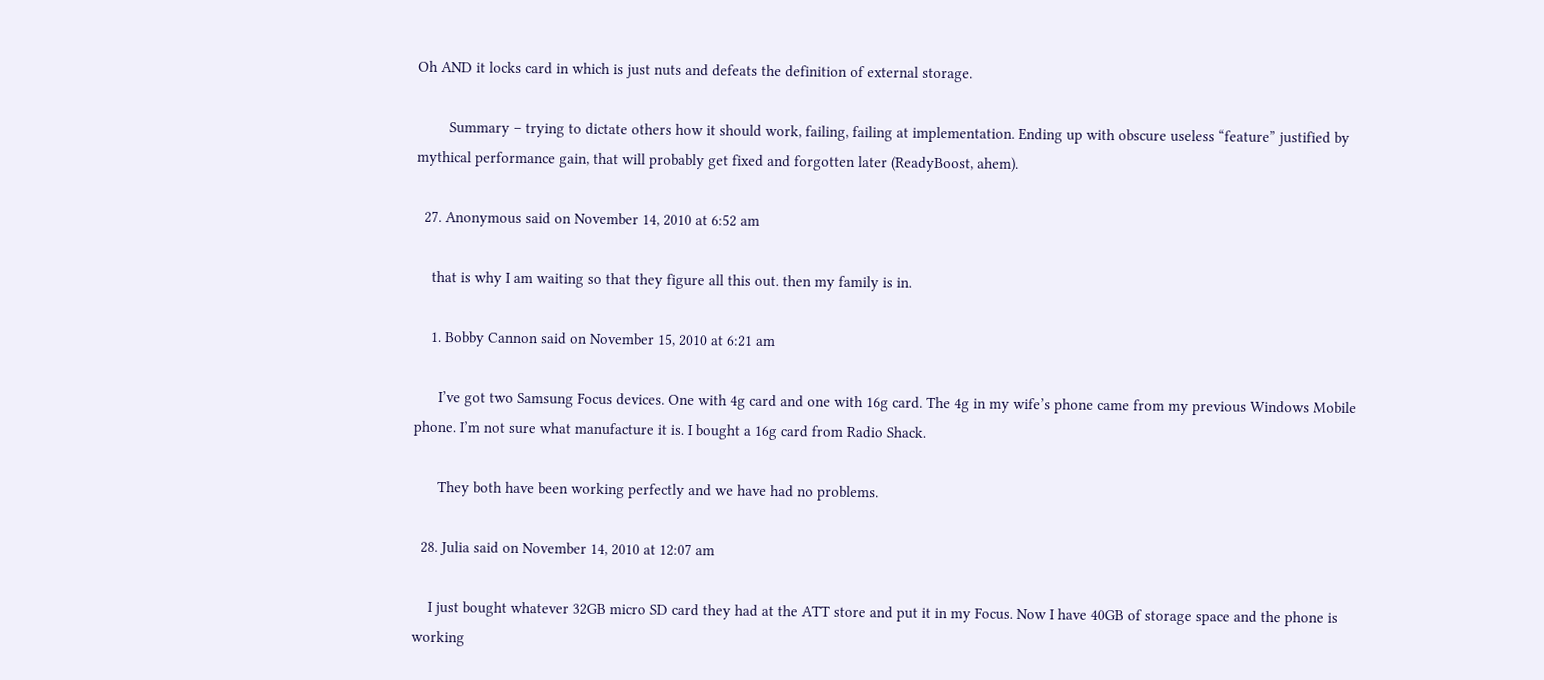Oh AND it locks card in which is just nuts and defeats the definition of external storage.

        Summary – trying to dictate others how it should work, failing, failing at implementation. Ending up with obscure useless “feature” justified by mythical performance gain, that will probably get fixed and forgotten later (ReadyBoost, ahem).

  27. Anonymous said on November 14, 2010 at 6:52 am

    that is why I am waiting so that they figure all this out. then my family is in.

    1. Bobby Cannon said on November 15, 2010 at 6:21 am

      I’ve got two Samsung Focus devices. One with 4g card and one with 16g card. The 4g in my wife’s phone came from my previous Windows Mobile phone. I’m not sure what manufacture it is. I bought a 16g card from Radio Shack.

      They both have been working perfectly and we have had no problems.

  28. Julia said on November 14, 2010 at 12:07 am

    I just bought whatever 32GB micro SD card they had at the ATT store and put it in my Focus. Now I have 40GB of storage space and the phone is working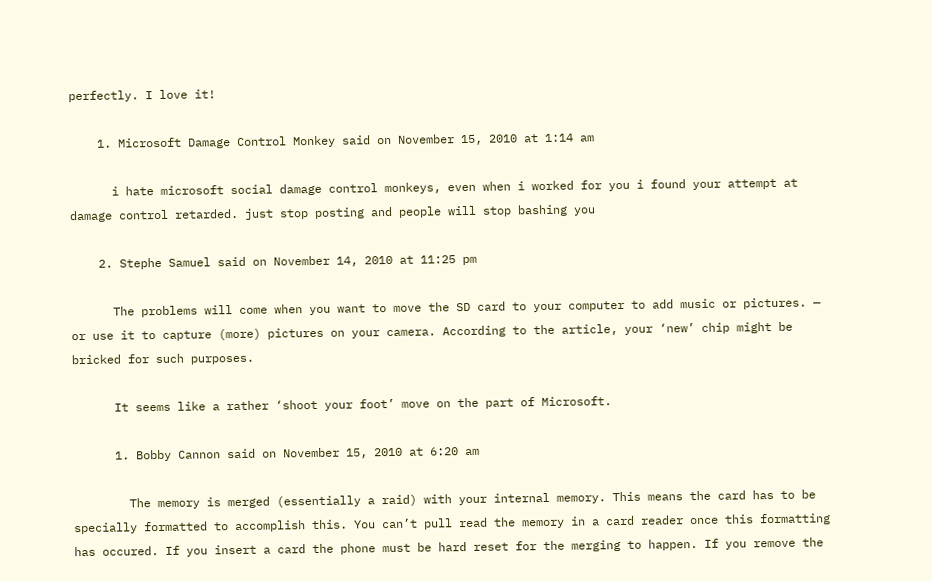perfectly. I love it!

    1. Microsoft Damage Control Monkey said on November 15, 2010 at 1:14 am

      i hate microsoft social damage control monkeys, even when i worked for you i found your attempt at damage control retarded. just stop posting and people will stop bashing you

    2. Stephe Samuel said on November 14, 2010 at 11:25 pm

      The problems will come when you want to move the SD card to your computer to add music or pictures. — or use it to capture (more) pictures on your camera. According to the article, your ‘new’ chip might be bricked for such purposes.

      It seems like a rather ‘shoot your foot’ move on the part of Microsoft.

      1. Bobby Cannon said on November 15, 2010 at 6:20 am

        The memory is merged (essentially a raid) with your internal memory. This means the card has to be specially formatted to accomplish this. You can’t pull read the memory in a card reader once this formatting has occured. If you insert a card the phone must be hard reset for the merging to happen. If you remove the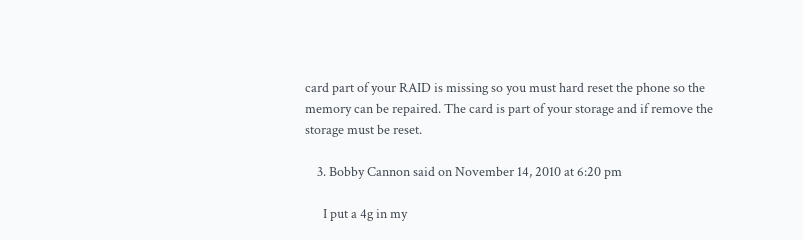card part of your RAID is missing so you must hard reset the phone so the memory can be repaired. The card is part of your storage and if remove the storage must be reset.

    3. Bobby Cannon said on November 14, 2010 at 6:20 pm

      I put a 4g in my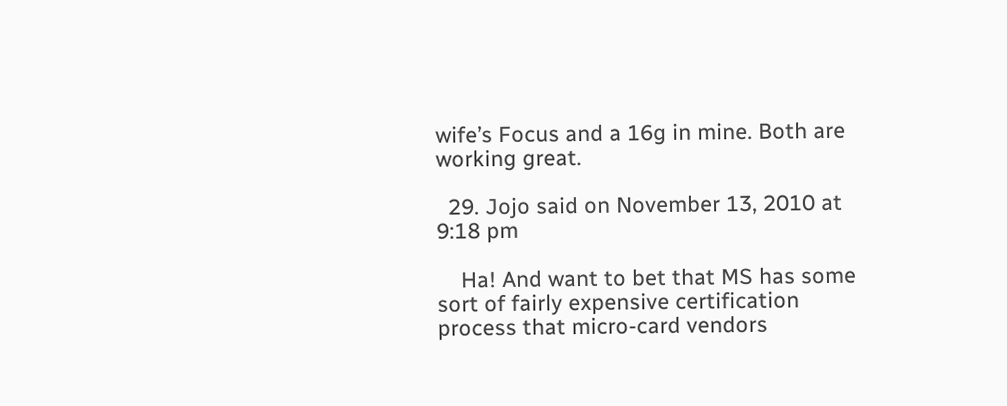wife’s Focus and a 16g in mine. Both are working great.

  29. Jojo said on November 13, 2010 at 9:18 pm

    Ha! And want to bet that MS has some sort of fairly expensive certification process that micro-card vendors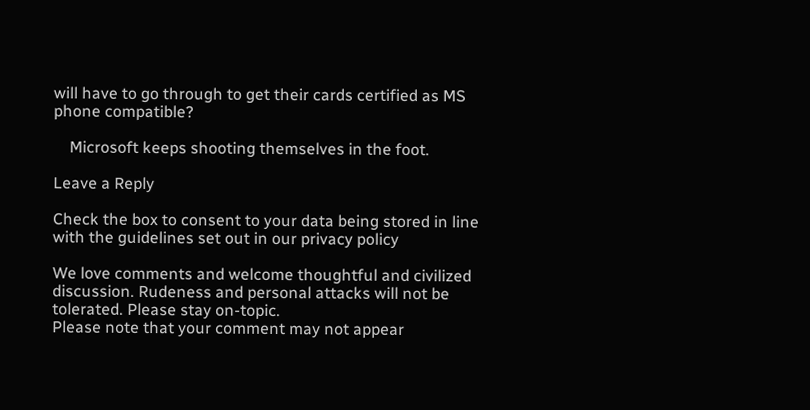will have to go through to get their cards certified as MS phone compatible?

    Microsoft keeps shooting themselves in the foot.

Leave a Reply

Check the box to consent to your data being stored in line with the guidelines set out in our privacy policy

We love comments and welcome thoughtful and civilized discussion. Rudeness and personal attacks will not be tolerated. Please stay on-topic.
Please note that your comment may not appear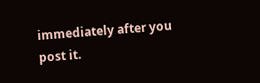immediately after you post it.